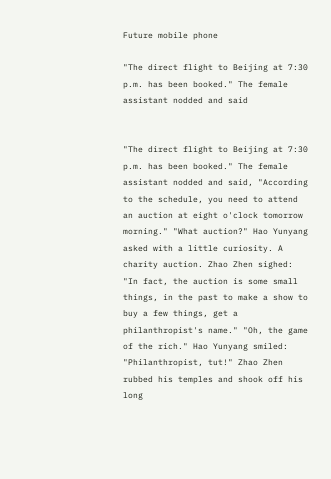Future mobile phone

"The direct flight to Beijing at 7:30 p.m. has been booked." The female assistant nodded and said


"The direct flight to Beijing at 7:30 p.m. has been booked." The female assistant nodded and said, "According to the schedule, you need to attend an auction at eight o'clock tomorrow morning." "What auction?" Hao Yunyang asked with a little curiosity. A charity auction. Zhao Zhen sighed: "In fact, the auction is some small things, in the past to make a show to buy a few things, get a philanthropist's name." "Oh, the game of the rich." Hao Yunyang smiled: "Philanthropist, tut!" Zhao Zhen rubbed his temples and shook off his long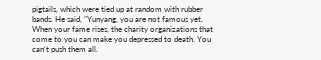pigtails, which were tied up at random with rubber bands. He said, "Yunyang, you are not famous yet. When your fame rises, the charity organizations that come to you can make you depressed to death. You can't push them all.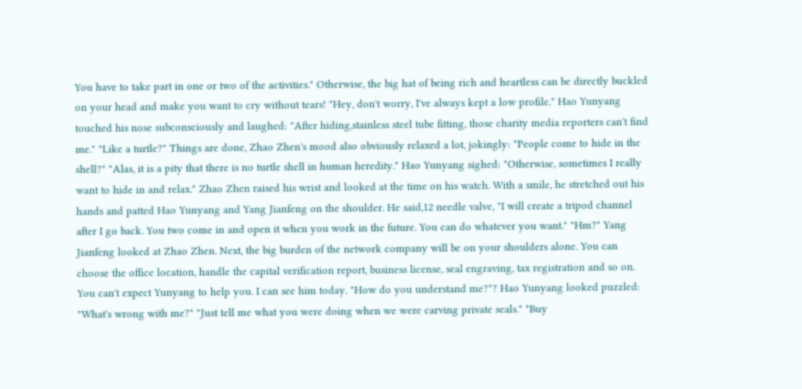You have to take part in one or two of the activities." Otherwise, the big hat of being rich and heartless can be directly buckled on your head and make you want to cry without tears! "Hey, don't worry, I've always kept a low profile." Hao Yunyang touched his nose subconsciously and laughed: "After hiding,stainless steel tube fitting, those charity media reporters can't find me." "Like a turtle?" Things are done, Zhao Zhen's mood also obviously relaxed a lot, jokingly: "People come to hide in the shell?" "Alas, it is a pity that there is no turtle shell in human heredity." Hao Yunyang sighed: "Otherwise, sometimes I really want to hide in and relax." Zhao Zhen raised his wrist and looked at the time on his watch. With a smile, he stretched out his hands and patted Hao Yunyang and Yang Jianfeng on the shoulder. He said,12 needle valve, "I will create a tripod channel after I go back. You two come in and open it when you work in the future. You can do whatever you want." "Hm?" Yang Jianfeng looked at Zhao Zhen. Next, the big burden of the network company will be on your shoulders alone. You can choose the office location, handle the capital verification report, business license, seal engraving, tax registration and so on. You can't expect Yunyang to help you. I can see him today. "How do you understand me?"? Hao Yunyang looked puzzled: "What's wrong with me?" "Just tell me what you were doing when we were carving private seals." "Buy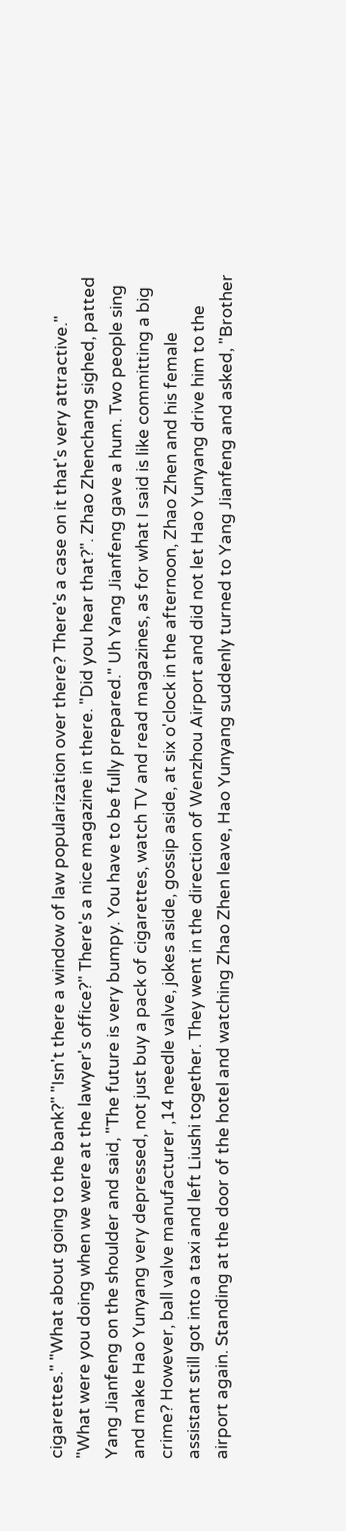cigarettes." "What about going to the bank?" "Isn't there a window of law popularization over there? There's a case on it that's very attractive." "What were you doing when we were at the lawyer's office?" There's a nice magazine in there. "Did you hear that?". Zhao Zhenchang sighed, patted Yang Jianfeng on the shoulder and said, "The future is very bumpy. You have to be fully prepared." Uh Yang Jianfeng gave a hum. Two people sing and make Hao Yunyang very depressed, not just buy a pack of cigarettes, watch TV and read magazines, as for what I said is like committing a big crime? However, ball valve manufacturer ,14 needle valve, jokes aside, gossip aside, at six o'clock in the afternoon, Zhao Zhen and his female assistant still got into a taxi and left Liushi together. They went in the direction of Wenzhou Airport and did not let Hao Yunyang drive him to the airport again. Standing at the door of the hotel and watching Zhao Zhen leave, Hao Yunyang suddenly turned to Yang Jianfeng and asked, "Brother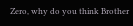Zero, why do you think Brother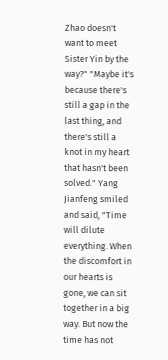Zhao doesn't want to meet Sister Yin by the way?" "Maybe it's because there's still a gap in the last thing, and there's still a knot in my heart that hasn't been solved." Yang Jianfeng smiled and said, "Time will dilute everything. When the discomfort in our hearts is gone, we can sit together in a big way. But now the time has not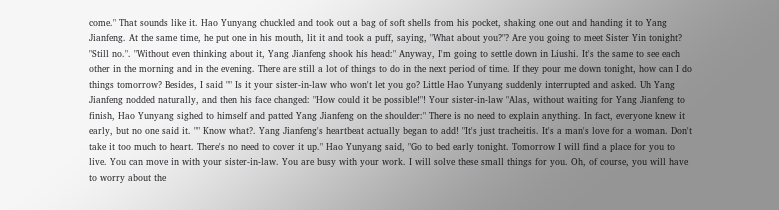come." That sounds like it. Hao Yunyang chuckled and took out a bag of soft shells from his pocket, shaking one out and handing it to Yang Jianfeng. At the same time, he put one in his mouth, lit it and took a puff, saying, "What about you?"? Are you going to meet Sister Yin tonight? "Still no.". "Without even thinking about it, Yang Jianfeng shook his head:" Anyway, I'm going to settle down in Liushi. It's the same to see each other in the morning and in the evening. There are still a lot of things to do in the next period of time. If they pour me down tonight, how can I do things tomorrow? Besides, I said "" Is it your sister-in-law who won't let you go? Little Hao Yunyang suddenly interrupted and asked. Uh Yang Jianfeng nodded naturally, and then his face changed: "How could it be possible!"! Your sister-in-law "Alas, without waiting for Yang Jianfeng to finish, Hao Yunyang sighed to himself and patted Yang Jianfeng on the shoulder:" There is no need to explain anything. In fact, everyone knew it early, but no one said it. "" Know what?. Yang Jianfeng's heartbeat actually began to add! "It's just tracheitis. It's a man's love for a woman. Don't take it too much to heart. There's no need to cover it up." Hao Yunyang said, "Go to bed early tonight. Tomorrow I will find a place for you to live. You can move in with your sister-in-law. You are busy with your work. I will solve these small things for you. Oh, of course, you will have to worry about the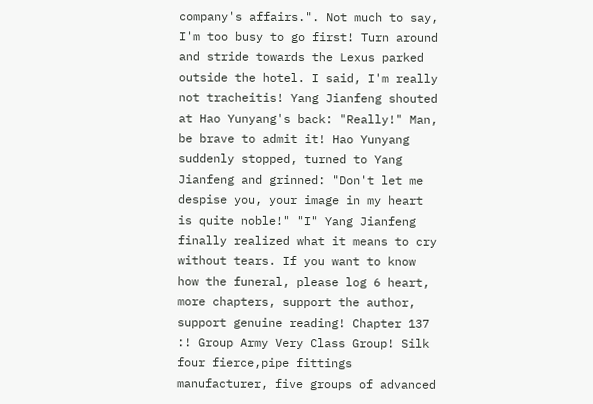company's affairs.". Not much to say, I'm too busy to go first! Turn around and stride towards the Lexus parked outside the hotel. I said, I'm really not tracheitis! Yang Jianfeng shouted at Hao Yunyang's back: "Really!" Man, be brave to admit it! Hao Yunyang suddenly stopped, turned to Yang Jianfeng and grinned: "Don't let me despise you, your image in my heart is quite noble!" "I" Yang Jianfeng finally realized what it means to cry without tears. If you want to know how the funeral, please log 6 heart, more chapters, support the author, support genuine reading! Chapter 137 :! Group Army Very Class Group! Silk four fierce,pipe fittings manufacturer, five groups of advanced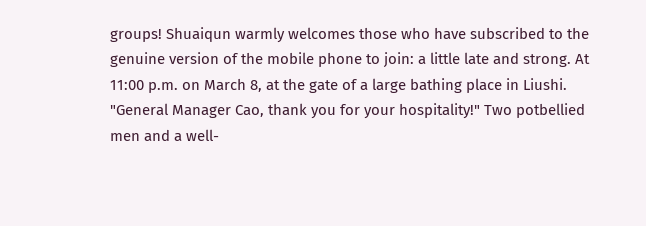groups! Shuaiqun warmly welcomes those who have subscribed to the genuine version of the mobile phone to join: a little late and strong. At 11:00 p.m. on March 8, at the gate of a large bathing place in Liushi. "General Manager Cao, thank you for your hospitality!" Two potbellied men and a well-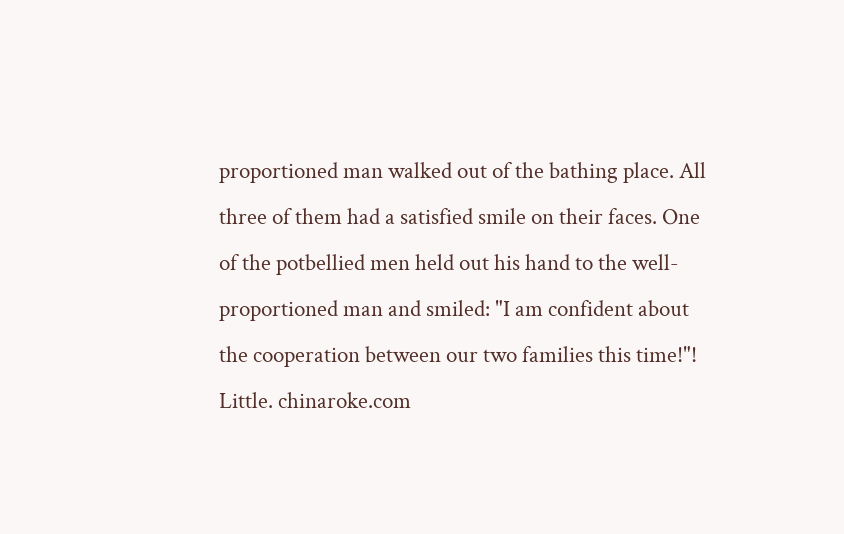proportioned man walked out of the bathing place. All three of them had a satisfied smile on their faces. One of the potbellied men held out his hand to the well-proportioned man and smiled: "I am confident about the cooperation between our two families this time!"! Little. chinaroke.com